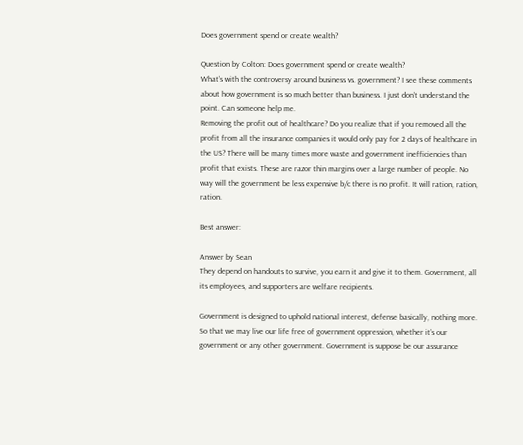Does government spend or create wealth?

Question by Colton: Does government spend or create wealth?
What’s with the controversy around business vs. government? I see these comments about how government is so much better than business. I just don’t understand the point. Can someone help me.
Removing the profit out of healthcare? Do you realize that if you removed all the profit from all the insurance companies it would only pay for 2 days of healthcare in the US? There will be many times more waste and government inefficiencies than profit that exists. These are razor thin margins over a large number of people. No way will the government be less expensive b/c there is no profit. It will ration, ration, ration.

Best answer:

Answer by Sean
They depend on handouts to survive, you earn it and give it to them. Government, all its employees, and supporters are welfare recipients.

Government is designed to uphold national interest, defense basically, nothing more. So that we may live our life free of government oppression, whether it’s our government or any other government. Government is suppose be our assurance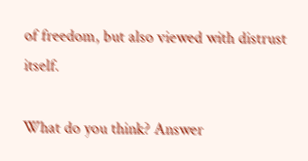of freedom, but also viewed with distrust itself.

What do you think? Answer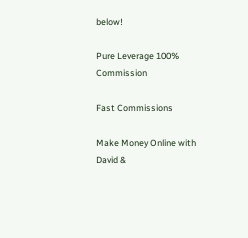below!

Pure Leverage 100% Commission

Fast Commissions

Make Money Online with David &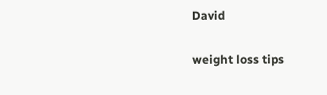David

weight loss tips